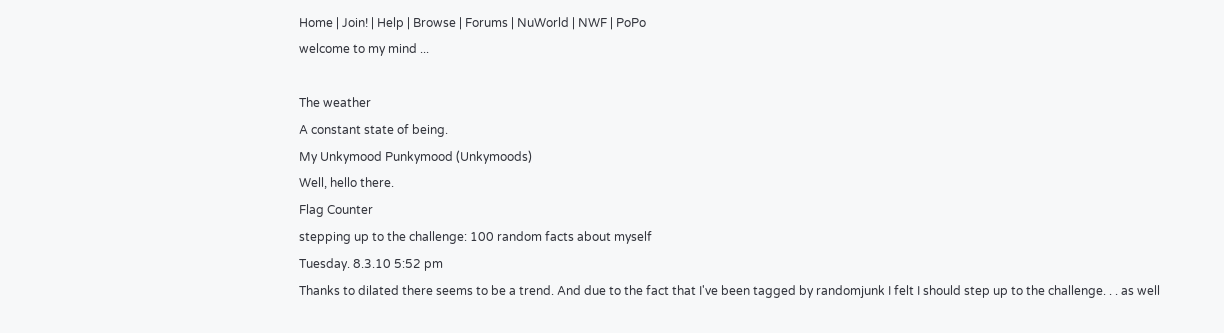Home | Join! | Help | Browse | Forums | NuWorld | NWF | PoPo
welcome to my mind ...

The weather
A constant state of being.
My Unkymood Punkymood (Unkymoods)
Well, hello there.
Flag Counter
stepping up to the challenge: 100 random facts about myself
Tuesday. 8.3.10 5:52 pm
Thanks to dilated there seems to be a trend. And due to the fact that I've been tagged by randomjunk I felt I should step up to the challenge. . . as well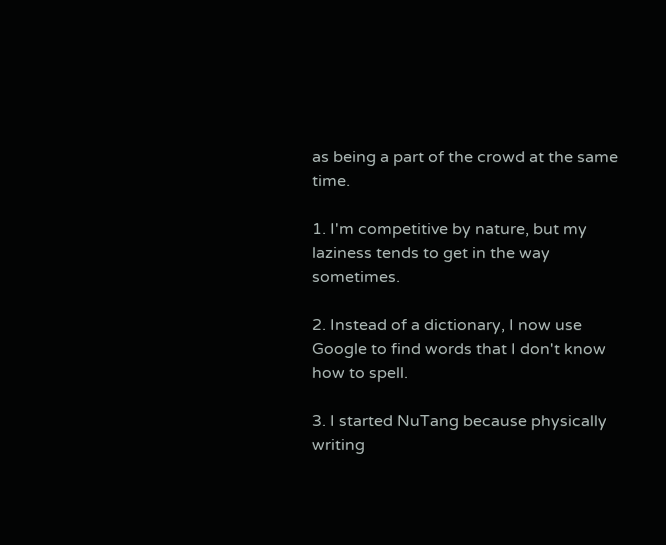as being a part of the crowd at the same time.

1. I'm competitive by nature, but my laziness tends to get in the way sometimes.

2. Instead of a dictionary, I now use Google to find words that I don't know how to spell.

3. I started NuTang because physically writing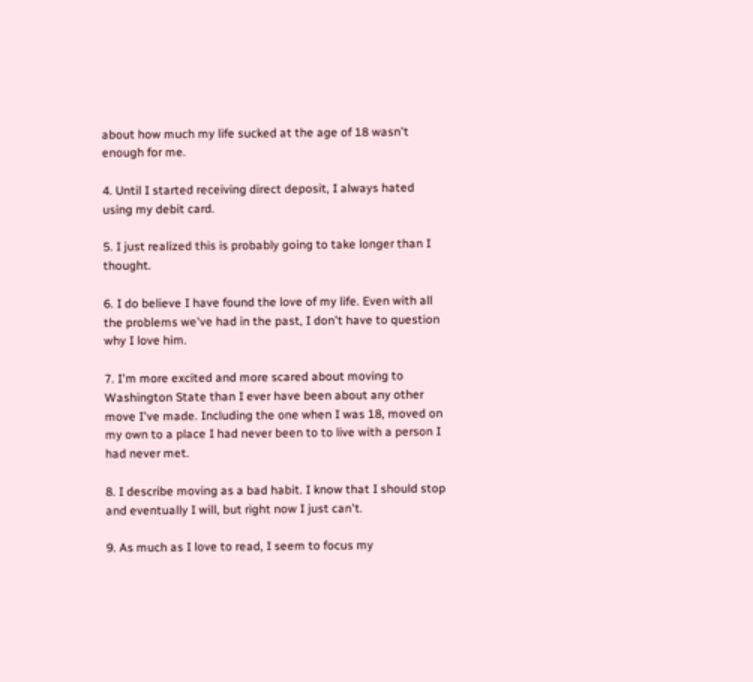about how much my life sucked at the age of 18 wasn't enough for me.

4. Until I started receiving direct deposit, I always hated using my debit card.

5. I just realized this is probably going to take longer than I thought.

6. I do believe I have found the love of my life. Even with all the problems we've had in the past, I don't have to question why I love him.

7. I'm more excited and more scared about moving to Washington State than I ever have been about any other move I've made. Including the one when I was 18, moved on my own to a place I had never been to to live with a person I had never met.

8. I describe moving as a bad habit. I know that I should stop and eventually I will, but right now I just can't.

9. As much as I love to read, I seem to focus my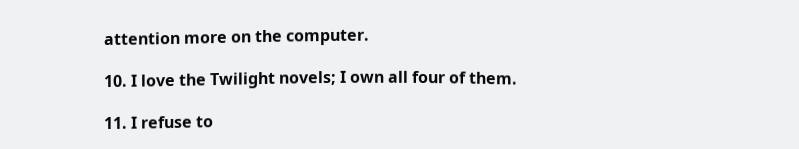attention more on the computer.

10. I love the Twilight novels; I own all four of them.

11. I refuse to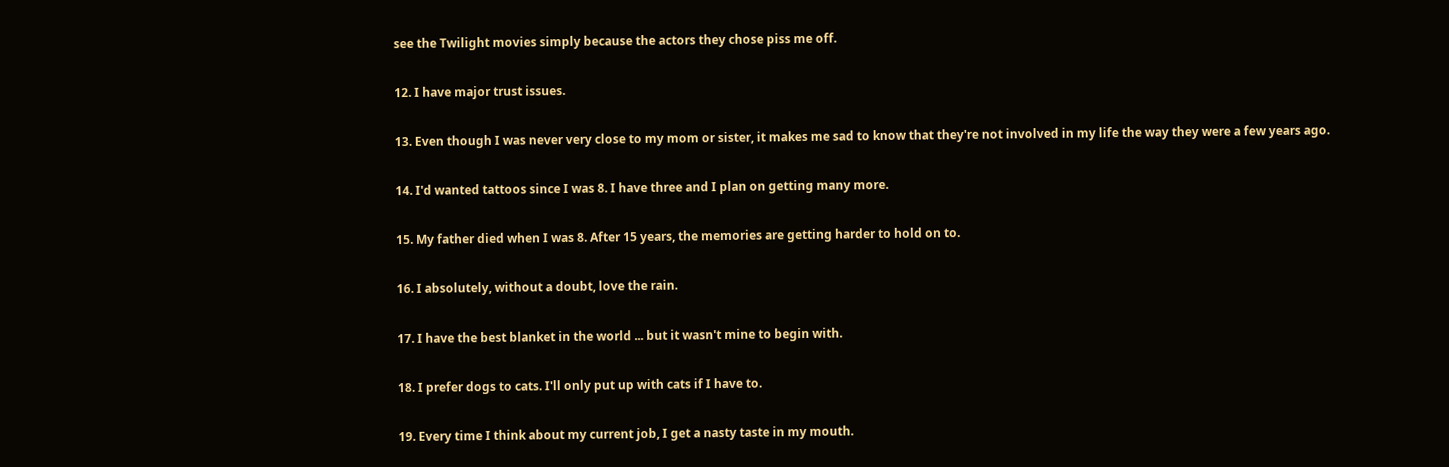see the Twilight movies simply because the actors they chose piss me off.

12. I have major trust issues.

13. Even though I was never very close to my mom or sister, it makes me sad to know that they're not involved in my life the way they were a few years ago.

14. I'd wanted tattoos since I was 8. I have three and I plan on getting many more.

15. My father died when I was 8. After 15 years, the memories are getting harder to hold on to.

16. I absolutely, without a doubt, love the rain.

17. I have the best blanket in the world ... but it wasn't mine to begin with.

18. I prefer dogs to cats. I'll only put up with cats if I have to.

19. Every time I think about my current job, I get a nasty taste in my mouth.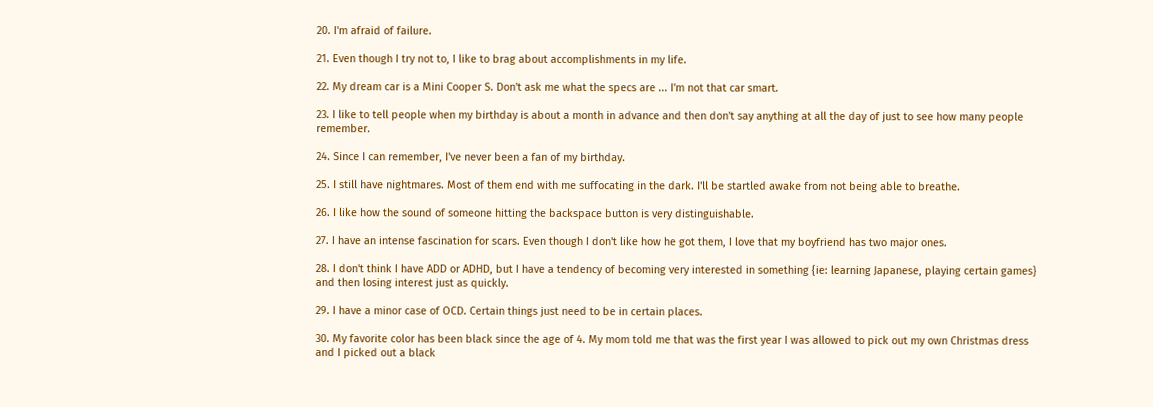20. I'm afraid of failure.

21. Even though I try not to, I like to brag about accomplishments in my life.

22. My dream car is a Mini Cooper S. Don't ask me what the specs are ... I'm not that car smart.

23. I like to tell people when my birthday is about a month in advance and then don't say anything at all the day of just to see how many people remember.

24. Since I can remember, I've never been a fan of my birthday.

25. I still have nightmares. Most of them end with me suffocating in the dark. I'll be startled awake from not being able to breathe.

26. I like how the sound of someone hitting the backspace button is very distinguishable.

27. I have an intense fascination for scars. Even though I don't like how he got them, I love that my boyfriend has two major ones.

28. I don't think I have ADD or ADHD, but I have a tendency of becoming very interested in something {ie: learning Japanese, playing certain games} and then losing interest just as quickly.

29. I have a minor case of OCD. Certain things just need to be in certain places.

30. My favorite color has been black since the age of 4. My mom told me that was the first year I was allowed to pick out my own Christmas dress and I picked out a black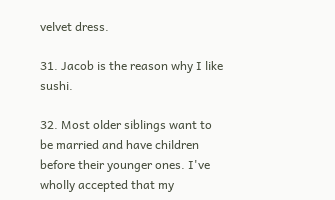velvet dress.

31. Jacob is the reason why I like sushi.

32. Most older siblings want to be married and have children before their younger ones. I've wholly accepted that my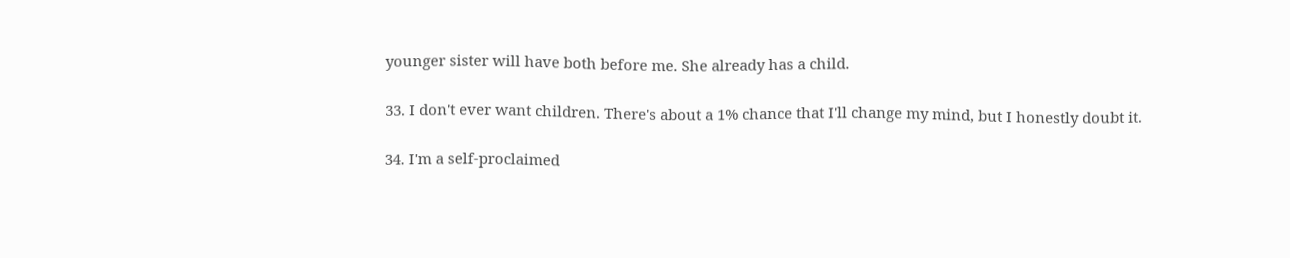younger sister will have both before me. She already has a child.

33. I don't ever want children. There's about a 1% chance that I'll change my mind, but I honestly doubt it.

34. I'm a self-proclaimed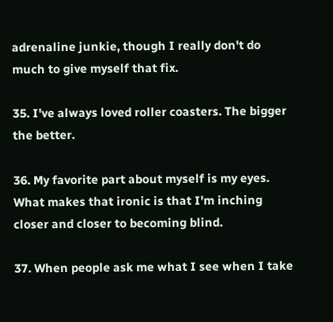adrenaline junkie, though I really don't do much to give myself that fix.

35. I've always loved roller coasters. The bigger the better.

36. My favorite part about myself is my eyes. What makes that ironic is that I'm inching closer and closer to becoming blind.

37. When people ask me what I see when I take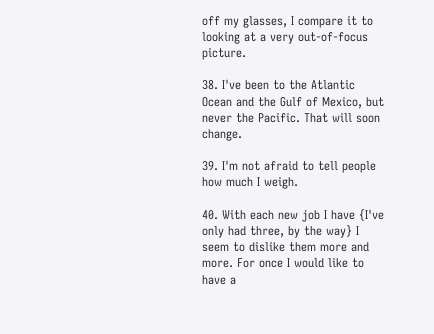off my glasses, I compare it to looking at a very out-of-focus picture.

38. I've been to the Atlantic Ocean and the Gulf of Mexico, but never the Pacific. That will soon change.

39. I'm not afraid to tell people how much I weigh.

40. With each new job I have {I've only had three, by the way} I seem to dislike them more and more. For once I would like to have a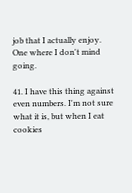job that I actually enjoy. One where I don't mind going.

41. I have this thing against even numbers. I'm not sure what it is, but when I eat cookies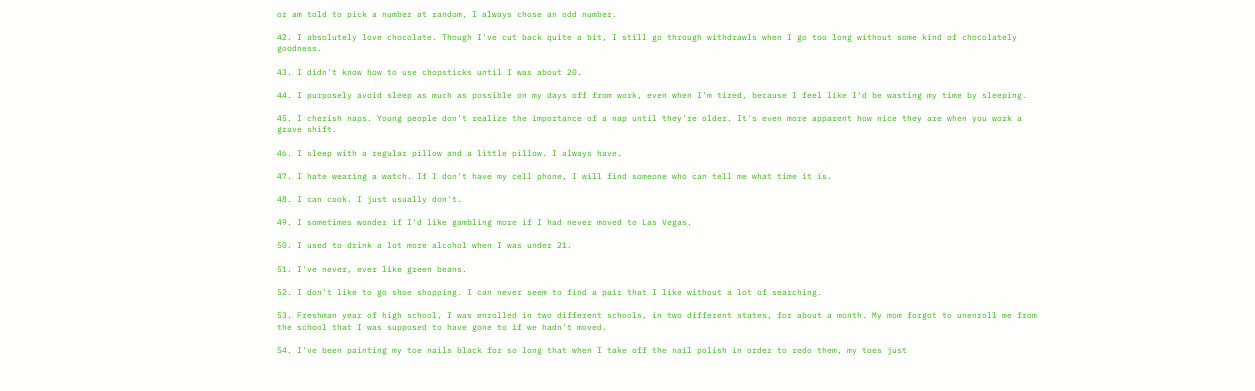or am told to pick a number at random, I always chose an odd number.

42. I absolutely love chocolate. Though I've cut back quite a bit, I still go through withdrawls when I go too long without some kind of chocolately goodness.

43. I didn't know how to use chopsticks until I was about 20.

44. I purposely avoid sleep as much as possible on my days off from work, even when I'm tired, because I feel like I'd be wasting my time by sleeping.

45. I cherish naps. Young people don't realize the importance of a nap until they're older. It's even more apparent how nice they are when you work a grave shift.

46. I sleep with a regular pillow and a little pillow. I always have.

47. I hate wearing a watch. If I don't have my cell phone, I will find someone who can tell me what time it is.

48. I can cook. I just usually don't.

49. I sometimes wonder if I'd like gambling more if I had never moved to Las Vegas.

50. I used to drink a lot more alcohol when I was under 21.

51. I've never, ever like green beans.

52. I don't like to go shoe shopping. I can never seem to find a pair that I like without a lot of searching.

53. Freshman year of high school, I was enrolled in two different schools, in two different states, for about a month. My mom forgot to unenroll me from the school that I was supposed to have gone to if we hadn't moved.

54. I've been painting my toe nails black for so long that when I take off the nail polish in order to redo them, my toes just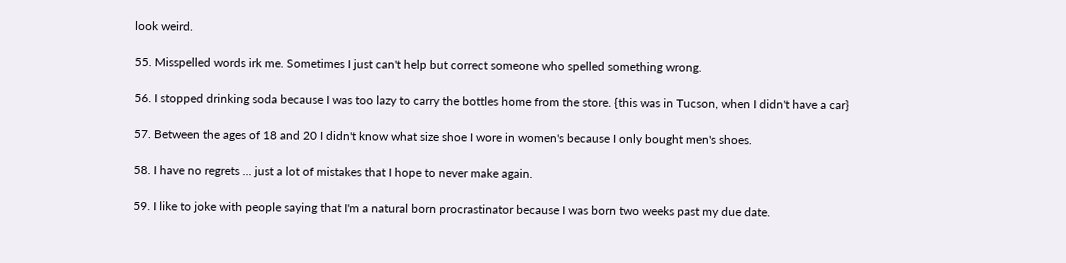look weird.

55. Misspelled words irk me. Sometimes I just can't help but correct someone who spelled something wrong.

56. I stopped drinking soda because I was too lazy to carry the bottles home from the store. {this was in Tucson, when I didn't have a car}

57. Between the ages of 18 and 20 I didn't know what size shoe I wore in women's because I only bought men's shoes.

58. I have no regrets ... just a lot of mistakes that I hope to never make again.

59. I like to joke with people saying that I'm a natural born procrastinator because I was born two weeks past my due date.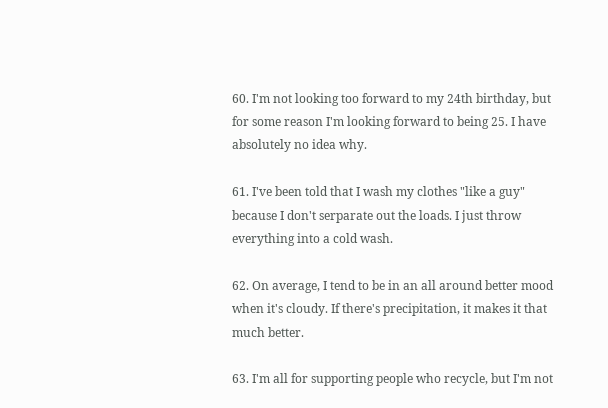60. I'm not looking too forward to my 24th birthday, but for some reason I'm looking forward to being 25. I have absolutely no idea why.

61. I've been told that I wash my clothes "like a guy" because I don't serparate out the loads. I just throw everything into a cold wash.

62. On average, I tend to be in an all around better mood when it's cloudy. If there's precipitation, it makes it that much better.

63. I'm all for supporting people who recycle, but I'm not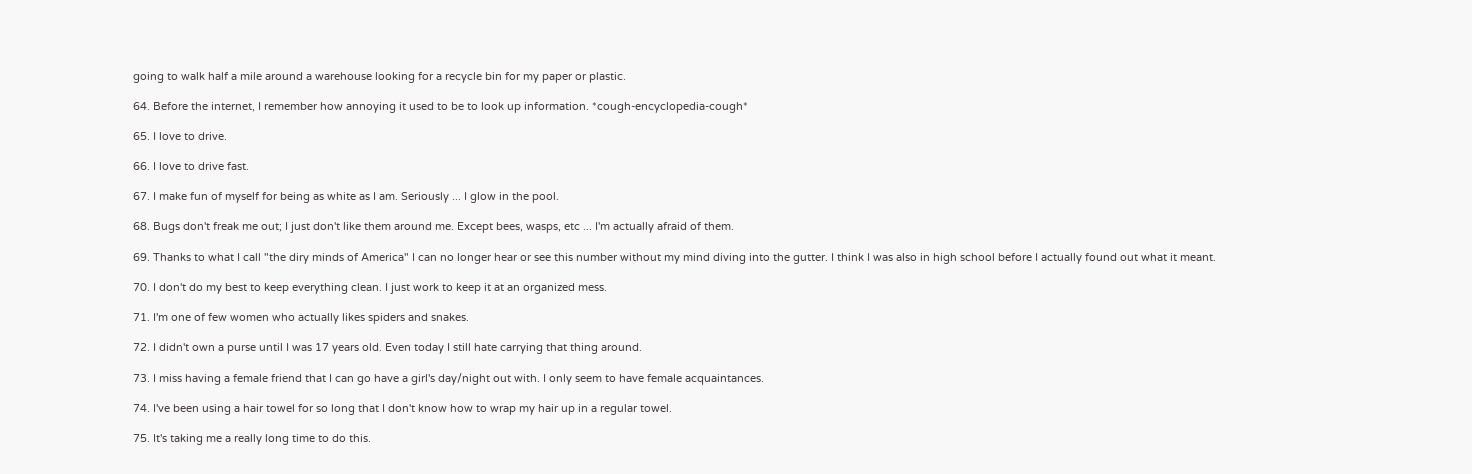going to walk half a mile around a warehouse looking for a recycle bin for my paper or plastic.

64. Before the internet, I remember how annoying it used to be to look up information. *cough-encyclopedia-cough*

65. I love to drive.

66. I love to drive fast.

67. I make fun of myself for being as white as I am. Seriously ... I glow in the pool.

68. Bugs don't freak me out; I just don't like them around me. Except bees, wasps, etc ... I'm actually afraid of them.

69. Thanks to what I call "the diry minds of America" I can no longer hear or see this number without my mind diving into the gutter. I think I was also in high school before I actually found out what it meant.

70. I don't do my best to keep everything clean. I just work to keep it at an organized mess.

71. I'm one of few women who actually likes spiders and snakes.

72. I didn't own a purse until I was 17 years old. Even today I still hate carrying that thing around.

73. I miss having a female friend that I can go have a girl's day/night out with. I only seem to have female acquaintances.

74. I've been using a hair towel for so long that I don't know how to wrap my hair up in a regular towel.

75. It's taking me a really long time to do this.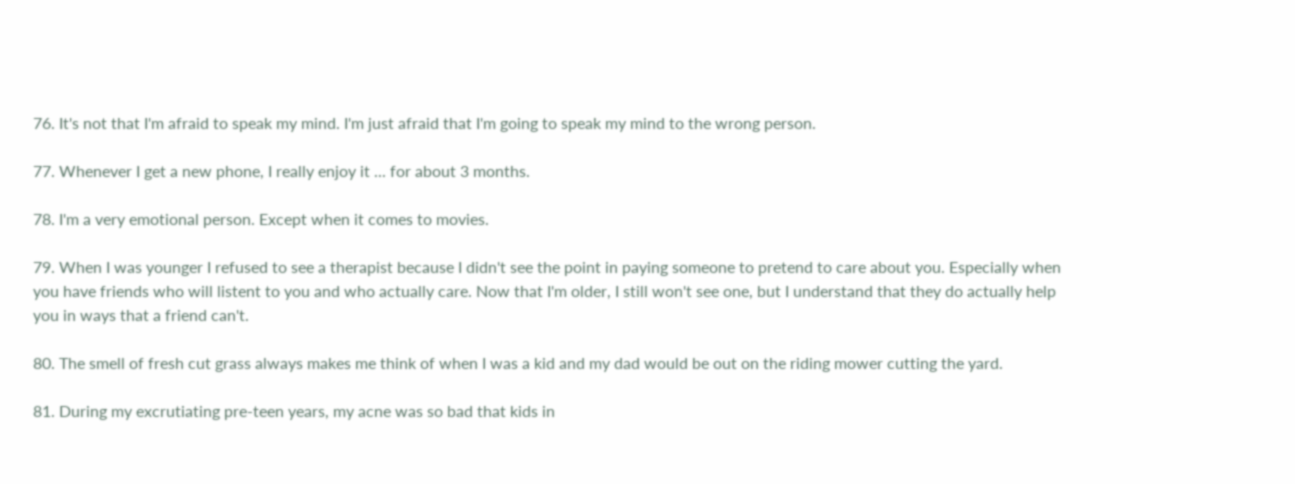76. It's not that I'm afraid to speak my mind. I'm just afraid that I'm going to speak my mind to the wrong person.

77. Whenever I get a new phone, I really enjoy it ... for about 3 months.

78. I'm a very emotional person. Except when it comes to movies.

79. When I was younger I refused to see a therapist because I didn't see the point in paying someone to pretend to care about you. Especially when you have friends who will listent to you and who actually care. Now that I'm older, I still won't see one, but I understand that they do actually help you in ways that a friend can't.

80. The smell of fresh cut grass always makes me think of when I was a kid and my dad would be out on the riding mower cutting the yard.

81. During my excrutiating pre-teen years, my acne was so bad that kids in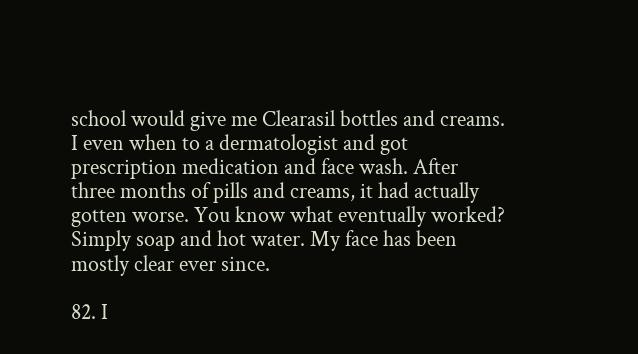school would give me Clearasil bottles and creams. I even when to a dermatologist and got prescription medication and face wash. After three months of pills and creams, it had actually gotten worse. You know what eventually worked? Simply soap and hot water. My face has been mostly clear ever since.

82. I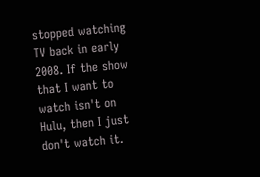stopped watching TV back in early 2008. If the show that I want to watch isn't on Hulu, then I just don't watch it.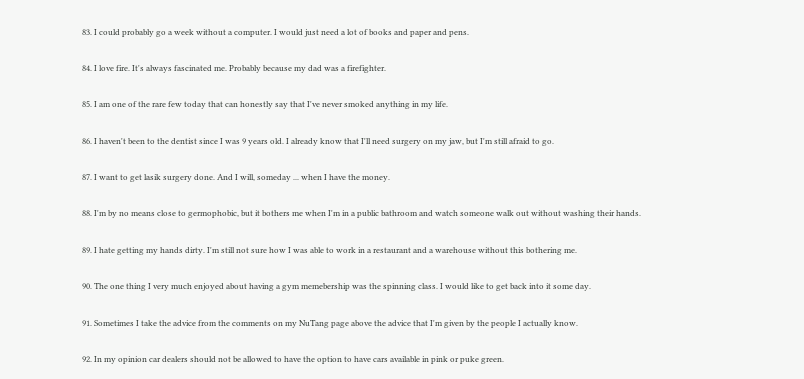83. I could probably go a week without a computer. I would just need a lot of books and paper and pens.

84. I love fire. It's always fascinated me. Probably because my dad was a firefighter.

85. I am one of the rare few today that can honestly say that I've never smoked anything in my life.

86. I haven't been to the dentist since I was 9 years old. I already know that I'll need surgery on my jaw, but I'm still afraid to go.

87. I want to get lasik surgery done. And I will, someday ... when I have the money.

88. I'm by no means close to germophobic, but it bothers me when I'm in a public bathroom and watch someone walk out without washing their hands.

89. I hate getting my hands dirty. I'm still not sure how I was able to work in a restaurant and a warehouse without this bothering me.

90. The one thing I very much enjoyed about having a gym memebership was the spinning class. I would like to get back into it some day.

91. Sometimes I take the advice from the comments on my NuTang page above the advice that I'm given by the people I actually know.

92. In my opinion car dealers should not be allowed to have the option to have cars available in pink or puke green.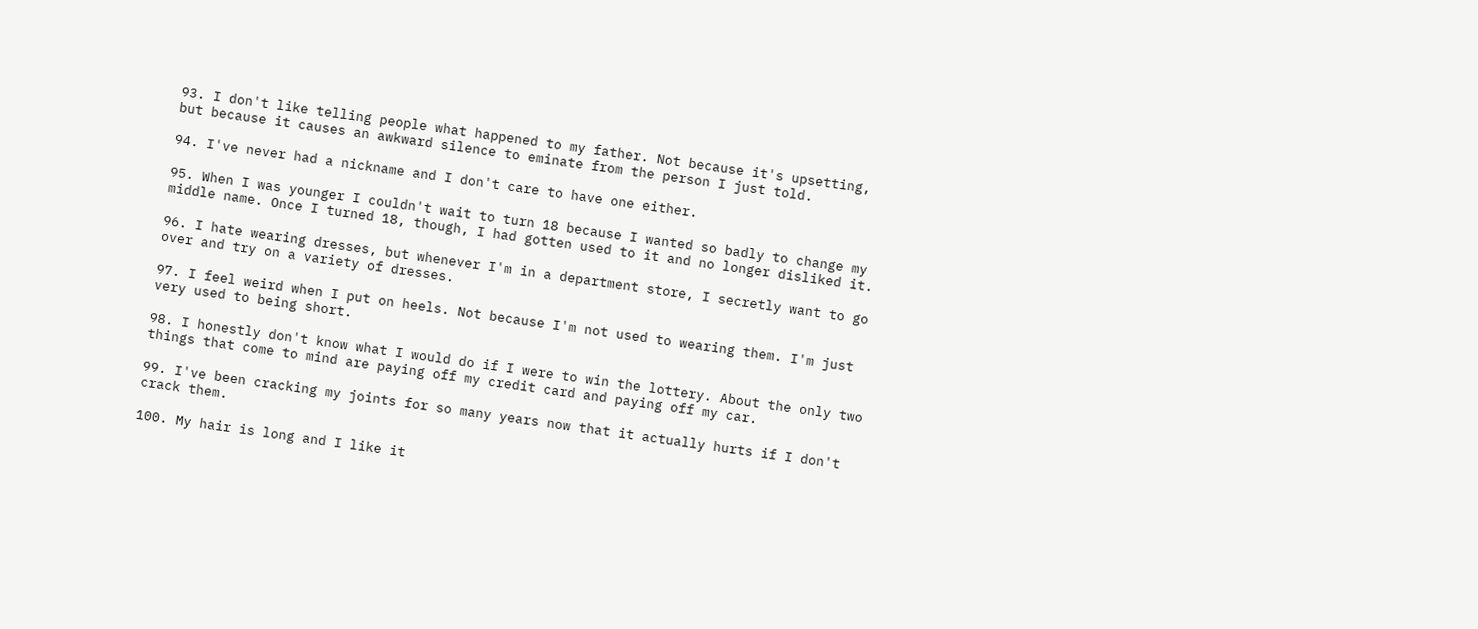93. I don't like telling people what happened to my father. Not because it's upsetting, but because it causes an awkward silence to eminate from the person I just told.

94. I've never had a nickname and I don't care to have one either.

95. When I was younger I couldn't wait to turn 18 because I wanted so badly to change my middle name. Once I turned 18, though, I had gotten used to it and no longer disliked it.

96. I hate wearing dresses, but whenever I'm in a department store, I secretly want to go over and try on a variety of dresses.

97. I feel weird when I put on heels. Not because I'm not used to wearing them. I'm just very used to being short.

98. I honestly don't know what I would do if I were to win the lottery. About the only two things that come to mind are paying off my credit card and paying off my car.

99. I've been cracking my joints for so many years now that it actually hurts if I don't crack them.

100. My hair is long and I like it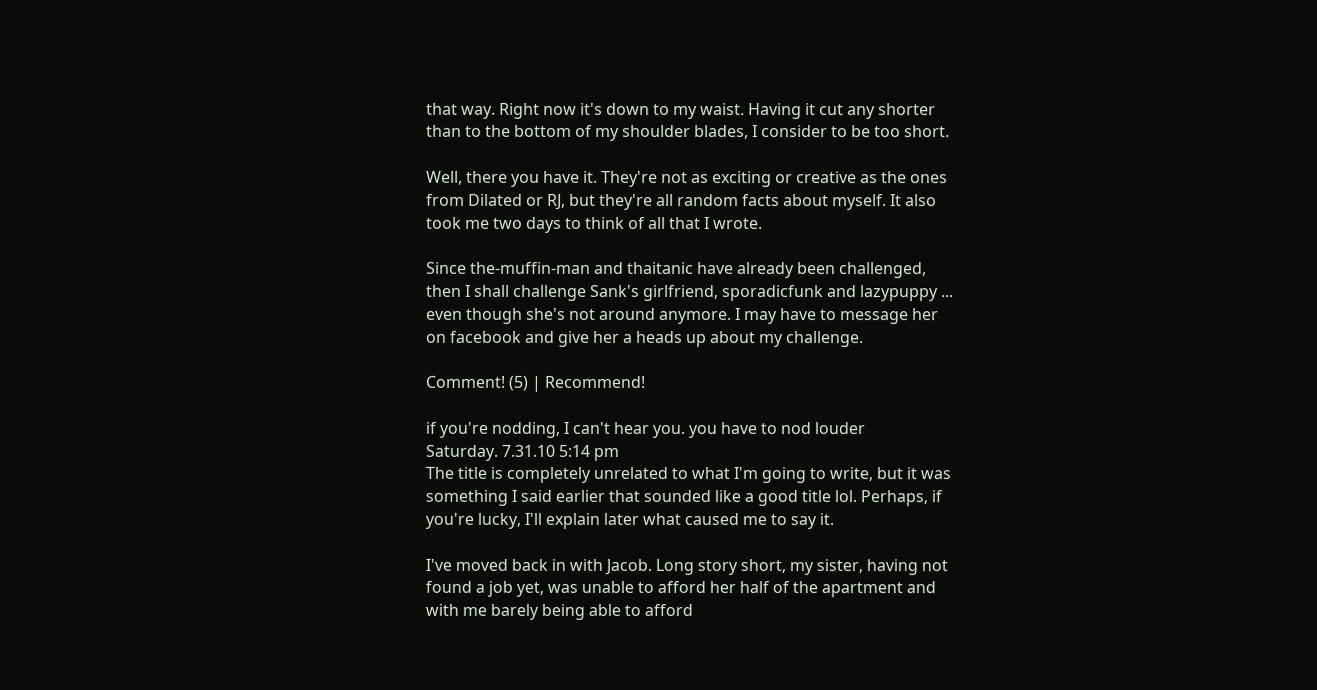that way. Right now it's down to my waist. Having it cut any shorter than to the bottom of my shoulder blades, I consider to be too short.

Well, there you have it. They're not as exciting or creative as the ones from Dilated or RJ, but they're all random facts about myself. It also took me two days to think of all that I wrote.

Since the-muffin-man and thaitanic have already been challenged, then I shall challenge Sank's girlfriend, sporadicfunk and lazypuppy ... even though she's not around anymore. I may have to message her on facebook and give her a heads up about my challenge.

Comment! (5) | Recommend!

if you're nodding, I can't hear you. you have to nod louder
Saturday. 7.31.10 5:14 pm
The title is completely unrelated to what I'm going to write, but it was something I said earlier that sounded like a good title lol. Perhaps, if you're lucky, I'll explain later what caused me to say it.

I've moved back in with Jacob. Long story short, my sister, having not found a job yet, was unable to afford her half of the apartment and with me barely being able to afford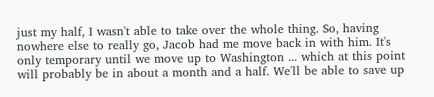just my half, I wasn't able to take over the whole thing. So, having nowhere else to really go, Jacob had me move back in with him. It's only temporary until we move up to Washington ... which at this point will probably be in about a month and a half. We'll be able to save up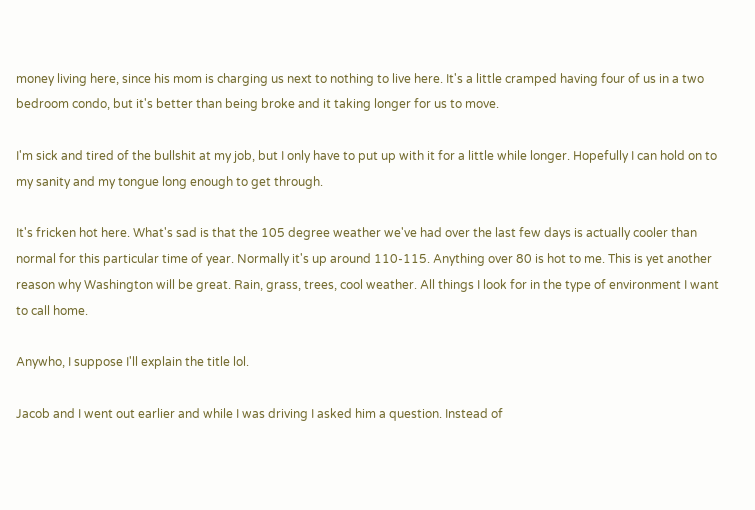money living here, since his mom is charging us next to nothing to live here. It's a little cramped having four of us in a two bedroom condo, but it's better than being broke and it taking longer for us to move.

I'm sick and tired of the bullshit at my job, but I only have to put up with it for a little while longer. Hopefully I can hold on to my sanity and my tongue long enough to get through.

It's fricken hot here. What's sad is that the 105 degree weather we've had over the last few days is actually cooler than normal for this particular time of year. Normally it's up around 110-115. Anything over 80 is hot to me. This is yet another reason why Washington will be great. Rain, grass, trees, cool weather. All things I look for in the type of environment I want to call home.

Anywho, I suppose I'll explain the title lol.

Jacob and I went out earlier and while I was driving I asked him a question. Instead of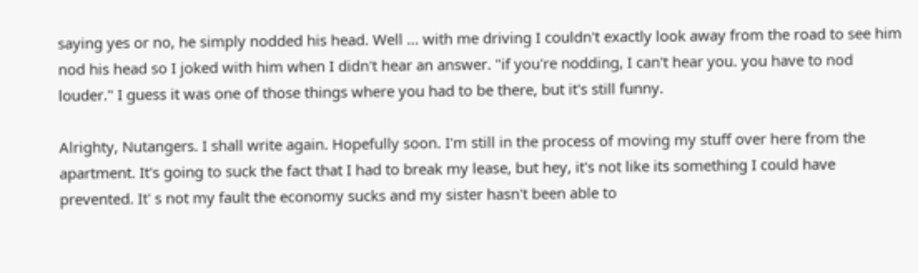saying yes or no, he simply nodded his head. Well ... with me driving I couldn't exactly look away from the road to see him nod his head so I joked with him when I didn't hear an answer. "if you're nodding, I can't hear you. you have to nod louder." I guess it was one of those things where you had to be there, but it's still funny.

Alrighty, Nutangers. I shall write again. Hopefully soon. I'm still in the process of moving my stuff over here from the apartment. It's going to suck the fact that I had to break my lease, but hey, it's not like its something I could have prevented. It' s not my fault the economy sucks and my sister hasn't been able to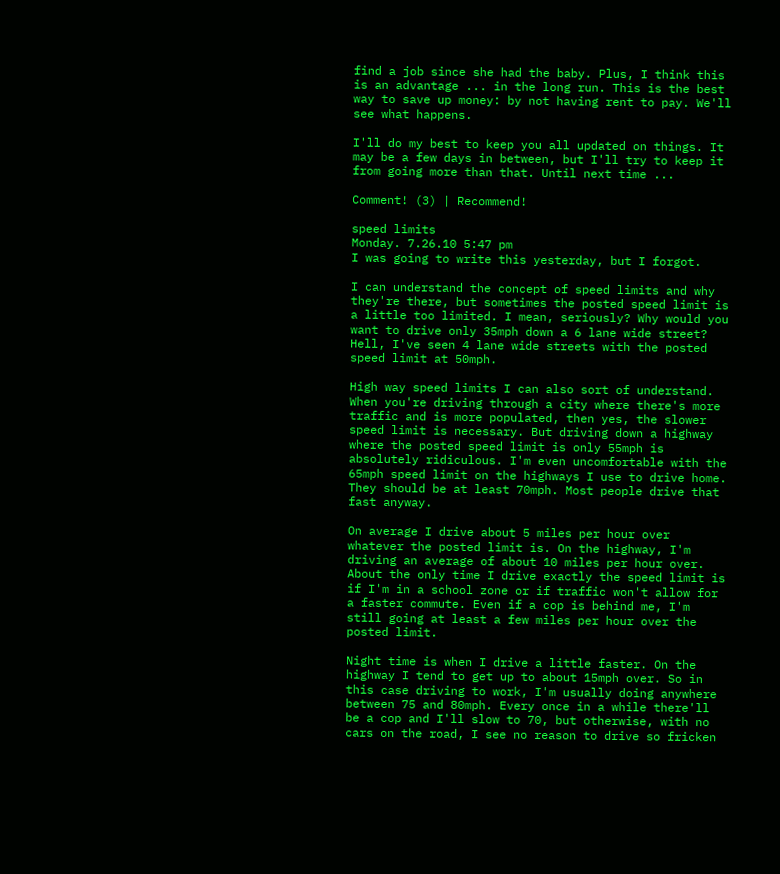find a job since she had the baby. Plus, I think this is an advantage ... in the long run. This is the best way to save up money: by not having rent to pay. We'll see what happens.

I'll do my best to keep you all updated on things. It may be a few days in between, but I'll try to keep it from going more than that. Until next time ...

Comment! (3) | Recommend!

speed limits
Monday. 7.26.10 5:47 pm
I was going to write this yesterday, but I forgot.

I can understand the concept of speed limits and why they're there, but sometimes the posted speed limit is a little too limited. I mean, seriously? Why would you want to drive only 35mph down a 6 lane wide street? Hell, I've seen 4 lane wide streets with the posted speed limit at 50mph.

High way speed limits I can also sort of understand. When you're driving through a city where there's more traffic and is more populated, then yes, the slower speed limit is necessary. But driving down a highway where the posted speed limit is only 55mph is absolutely ridiculous. I'm even uncomfortable with the 65mph speed limit on the highways I use to drive home. They should be at least 70mph. Most people drive that fast anyway.

On average I drive about 5 miles per hour over whatever the posted limit is. On the highway, I'm driving an average of about 10 miles per hour over. About the only time I drive exactly the speed limit is if I'm in a school zone or if traffic won't allow for a faster commute. Even if a cop is behind me, I'm still going at least a few miles per hour over the posted limit.

Night time is when I drive a little faster. On the highway I tend to get up to about 15mph over. So in this case driving to work, I'm usually doing anywhere between 75 and 80mph. Every once in a while there'll be a cop and I'll slow to 70, but otherwise, with no cars on the road, I see no reason to drive so fricken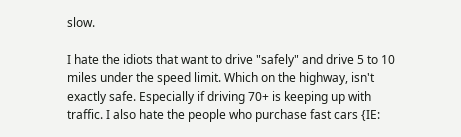slow.

I hate the idiots that want to drive "safely" and drive 5 to 10 miles under the speed limit. Which on the highway, isn't exactly safe. Especially if driving 70+ is keeping up with traffic. I also hate the people who purchase fast cars {IE: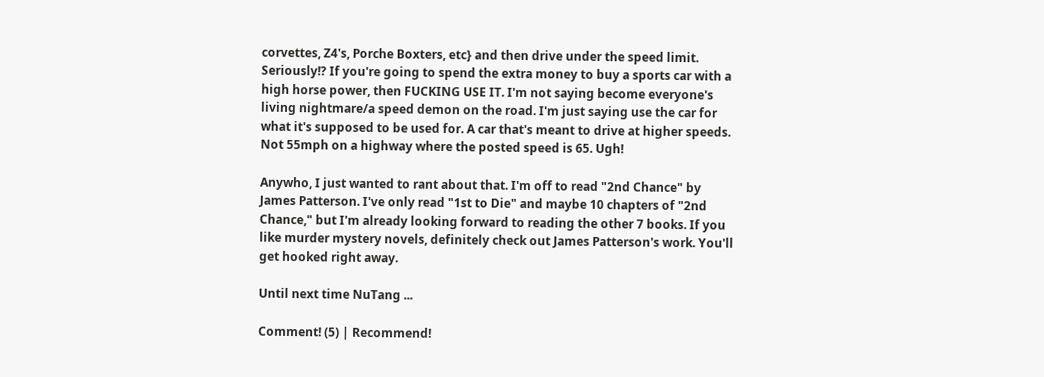corvettes, Z4's, Porche Boxters, etc} and then drive under the speed limit. Seriously!? If you're going to spend the extra money to buy a sports car with a high horse power, then FUCKING USE IT. I'm not saying become everyone's living nightmare/a speed demon on the road. I'm just saying use the car for what it's supposed to be used for. A car that's meant to drive at higher speeds. Not 55mph on a highway where the posted speed is 65. Ugh!

Anywho, I just wanted to rant about that. I'm off to read "2nd Chance" by James Patterson. I've only read "1st to Die" and maybe 10 chapters of "2nd Chance," but I'm already looking forward to reading the other 7 books. If you like murder mystery novels, definitely check out James Patterson's work. You'll get hooked right away.

Until next time NuTang ...

Comment! (5) | Recommend!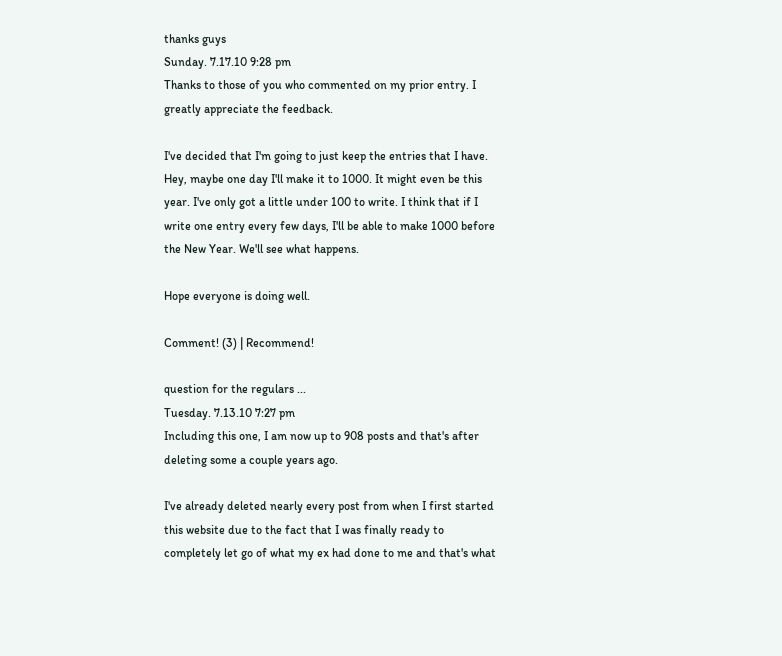thanks guys
Sunday. 7.17.10 9:28 pm
Thanks to those of you who commented on my prior entry. I greatly appreciate the feedback.

I've decided that I'm going to just keep the entries that I have. Hey, maybe one day I'll make it to 1000. It might even be this year. I've only got a little under 100 to write. I think that if I write one entry every few days, I'll be able to make 1000 before the New Year. We'll see what happens.

Hope everyone is doing well.

Comment! (3) | Recommend!

question for the regulars ...
Tuesday. 7.13.10 7:27 pm
Including this one, I am now up to 908 posts and that's after deleting some a couple years ago.

I've already deleted nearly every post from when I first started this website due to the fact that I was finally ready to completely let go of what my ex had done to me and that's what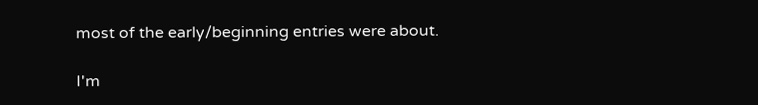most of the early/beginning entries were about.

I'm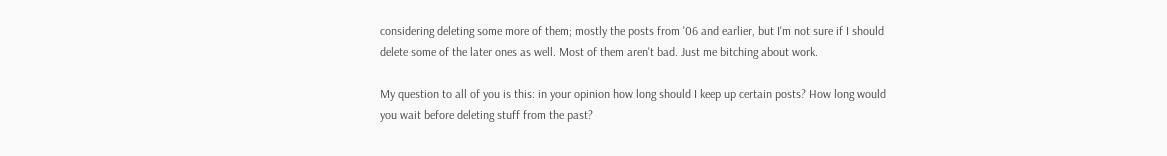considering deleting some more of them; mostly the posts from '06 and earlier, but I'm not sure if I should delete some of the later ones as well. Most of them aren't bad. Just me bitching about work.

My question to all of you is this: in your opinion how long should I keep up certain posts? How long would you wait before deleting stuff from the past?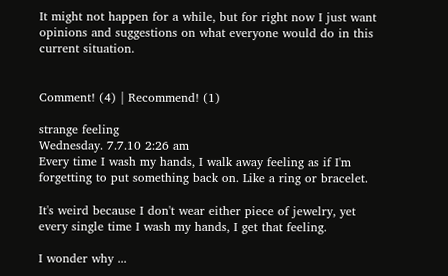It might not happen for a while, but for right now I just want opinions and suggestions on what everyone would do in this current situation.


Comment! (4) | Recommend! (1)

strange feeling
Wednesday. 7.7.10 2:26 am
Every time I wash my hands, I walk away feeling as if I'm forgetting to put something back on. Like a ring or bracelet.

It's weird because I don't wear either piece of jewelry, yet every single time I wash my hands, I get that feeling.

I wonder why ...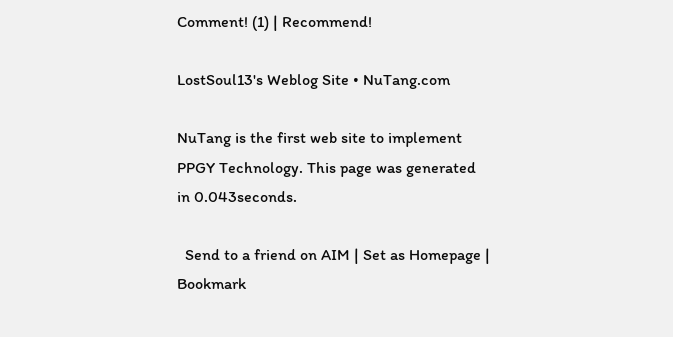Comment! (1) | Recommend!

LostSoul13's Weblog Site • NuTang.com

NuTang is the first web site to implement PPGY Technology. This page was generated in 0.043seconds.

  Send to a friend on AIM | Set as Homepage | Bookmark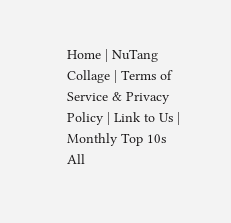Home | NuTang Collage | Terms of Service & Privacy Policy | Link to Us | Monthly Top 10s
All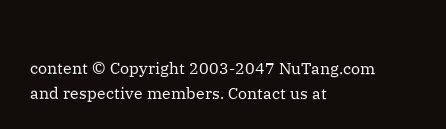content © Copyright 2003-2047 NuTang.com and respective members. Contact us at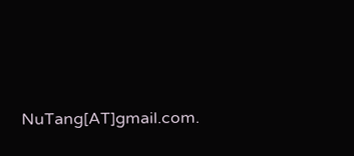NuTang[AT]gmail.com.